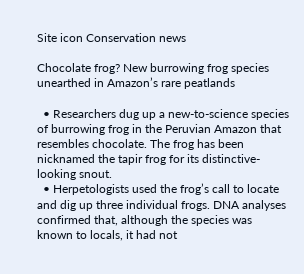Site icon Conservation news

Chocolate frog? New burrowing frog species unearthed in Amazon’s rare peatlands

  • Researchers dug up a new-to-science species of burrowing frog in the Peruvian Amazon that resembles chocolate. The frog has been nicknamed the tapir frog for its distinctive-looking snout.
  • Herpetologists used the frog’s call to locate and dig up three individual frogs. DNA analyses confirmed that, although the species was known to locals, it had not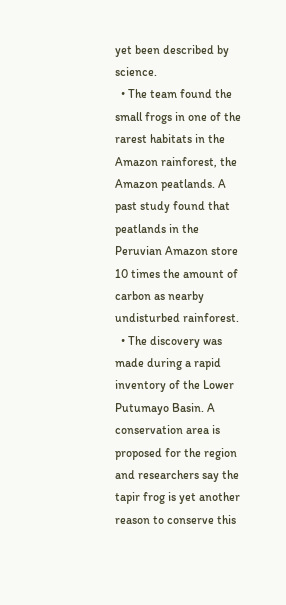yet been described by science.
  • The team found the small frogs in one of the rarest habitats in the Amazon rainforest, the Amazon peatlands. A past study found that peatlands in the Peruvian Amazon store 10 times the amount of carbon as nearby undisturbed rainforest.
  • The discovery was made during a rapid inventory of the Lower Putumayo Basin. A conservation area is proposed for the region and researchers say the tapir frog is yet another reason to conserve this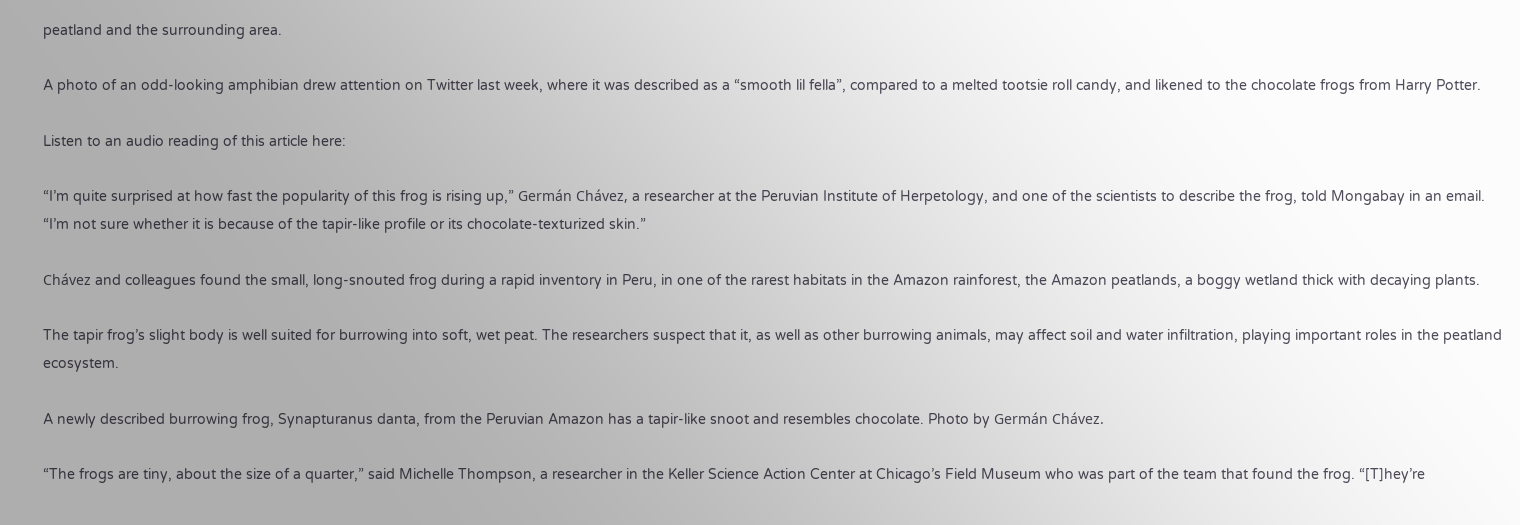peatland and the surrounding area.

A photo of an odd-looking amphibian drew attention on Twitter last week, where it was described as a “smooth lil fella”, compared to a melted tootsie roll candy, and likened to the chocolate frogs from Harry Potter.

Listen to an audio reading of this article here:

“I’m quite surprised at how fast the popularity of this frog is rising up,” Germán Chávez, a researcher at the Peruvian Institute of Herpetology, and one of the scientists to describe the frog, told Mongabay in an email. “I’m not sure whether it is because of the tapir-like profile or its chocolate-texturized skin.”

Chávez and colleagues found the small, long-snouted frog during a rapid inventory in Peru, in one of the rarest habitats in the Amazon rainforest, the Amazon peatlands, a boggy wetland thick with decaying plants.

The tapir frog’s slight body is well suited for burrowing into soft, wet peat. The researchers suspect that it, as well as other burrowing animals, may affect soil and water infiltration, playing important roles in the peatland ecosystem.

A newly described burrowing frog, Synapturanus danta, from the Peruvian Amazon has a tapir-like snoot and resembles chocolate. Photo by Germán Chávez.

“The frogs are tiny, about the size of a quarter,” said Michelle Thompson, a researcher in the Keller Science Action Center at Chicago’s Field Museum who was part of the team that found the frog. “[T]hey’re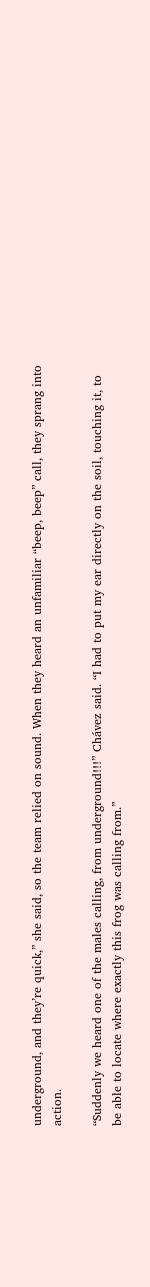underground, and they’re quick,” she said, so the team relied on sound. When they heard an unfamiliar “beep, beep” call, they sprang into action.

“Suddenly we heard one of the males calling, from underground!!!” Chávez said. “I had to put my ear directly on the soil, touching it, to be able to locate where exactly this frog was calling from.”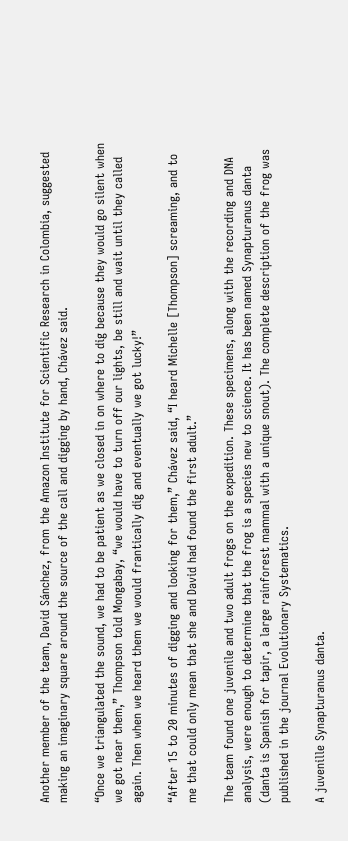Another member of the team, David Sánchez, from the Amazon Institute for Scientific Research in Colombia, suggested making an imaginary square around the source of the call and digging by hand, Chávez said.

“Once we triangulated the sound, we had to be patient as we closed in on where to dig because they would go silent when we got near them,” Thompson told Mongabay, “we would have to turn off our lights, be still and wait until they called again. Then when we heard them we would frantically dig and eventually we got lucky!”

“After 15 to 20 minutes of digging and looking for them,” Chávez said, “I heard Michelle [Thompson] screaming, and to me that could only mean that she and David had found the first adult.”

The team found one juvenile and two adult frogs on the expedition. These specimens, along with the recording and DNA analysis, were enough to determine that the frog is a species new to science. It has been named Synapturanus danta (danta is Spanish for tapir, a large rainforest mammal with a unique snout). The complete description of the frog was published in the journal Evolutionary Systematics.

A juvenille Synapturanus danta.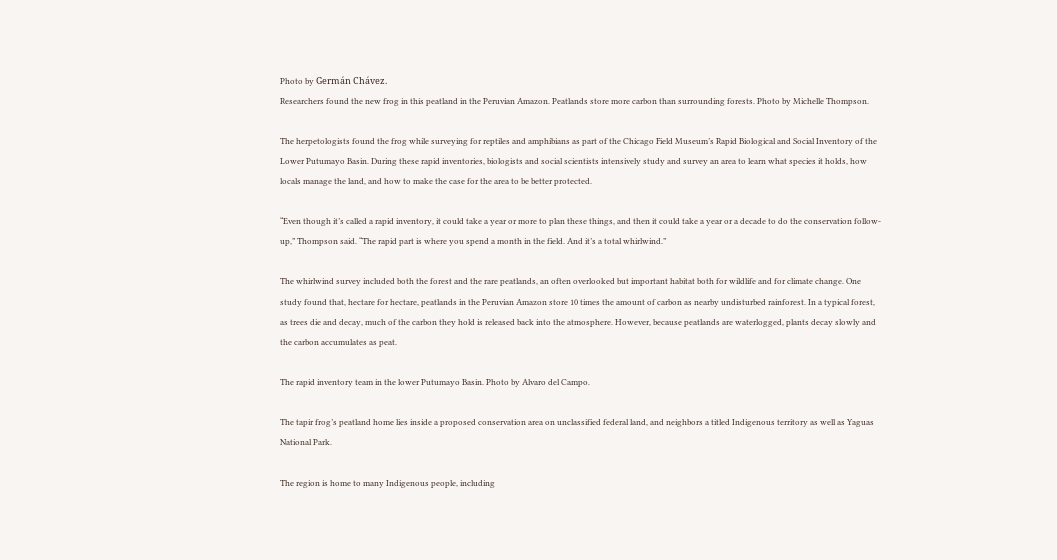Photo by Germán Chávez.
Researchers found the new frog in this peatland in the Peruvian Amazon. Peatlands store more carbon than surrounding forests. Photo by Michelle Thompson.

The herpetologists found the frog while surveying for reptiles and amphibians as part of the Chicago Field Museum’s Rapid Biological and Social Inventory of the Lower Putumayo Basin. During these rapid inventories, biologists and social scientists intensively study and survey an area to learn what species it holds, how locals manage the land, and how to make the case for the area to be better protected.

“Even though it’s called a rapid inventory, it could take a year or more to plan these things, and then it could take a year or a decade to do the conservation follow-up,” Thompson said. “The rapid part is where you spend a month in the field. And it’s a total whirlwind.”

The whirlwind survey included both the forest and the rare peatlands, an often overlooked but important habitat both for wildlife and for climate change. One study found that, hectare for hectare, peatlands in the Peruvian Amazon store 10 times the amount of carbon as nearby undisturbed rainforest. In a typical forest, as trees die and decay, much of the carbon they hold is released back into the atmosphere. However, because peatlands are waterlogged, plants decay slowly and the carbon accumulates as peat.

The rapid inventory team in the lower Putumayo Basin. Photo by Alvaro del Campo.

The tapir frog’s peatland home lies inside a proposed conservation area on unclassified federal land, and neighbors a titled Indigenous territory as well as Yaguas National Park.

The region is home to many Indigenous people, including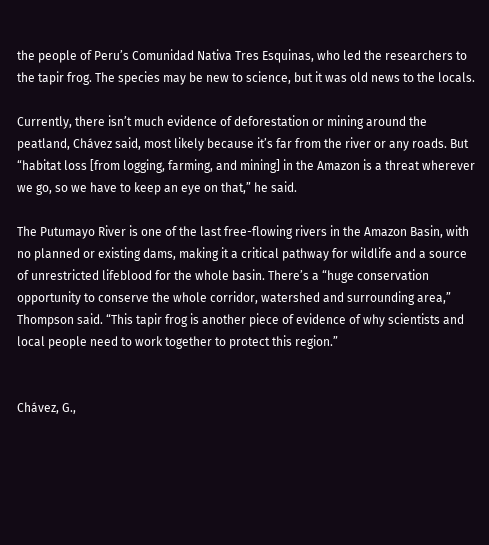the people of Peru’s Comunidad Nativa Tres Esquinas, who led the researchers to the tapir frog. The species may be new to science, but it was old news to the locals.

Currently, there isn’t much evidence of deforestation or mining around the peatland, Chávez said, most likely because it’s far from the river or any roads. But “habitat loss [from logging, farming, and mining] in the Amazon is a threat wherever we go, so we have to keep an eye on that,” he said.

The Putumayo River is one of the last free-flowing rivers in the Amazon Basin, with no planned or existing dams, making it a critical pathway for wildlife and a source of unrestricted lifeblood for the whole basin. There’s a “huge conservation opportunity to conserve the whole corridor, watershed and surrounding area,” Thompson said. “This tapir frog is another piece of evidence of why scientists and local people need to work together to protect this region.”


Chávez, G.,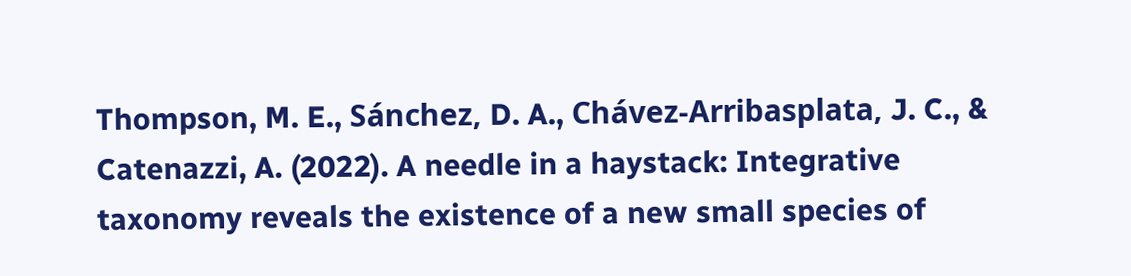Thompson, M. E., Sánchez, D. A., Chávez-Arribasplata, J. C., & Catenazzi, A. (2022). A needle in a haystack: Integrative taxonomy reveals the existence of a new small species of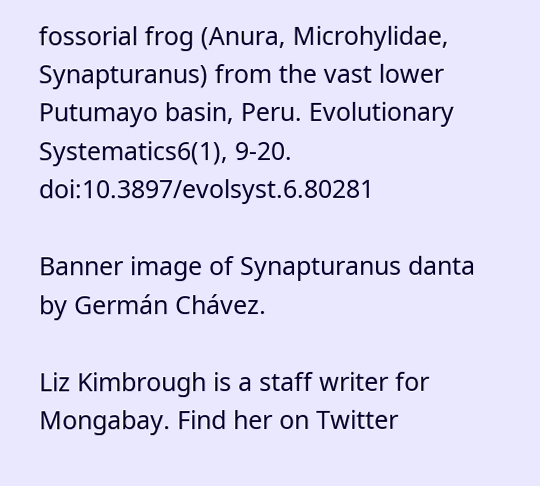fossorial frog (Anura, Microhylidae, Synapturanus) from the vast lower Putumayo basin, Peru. Evolutionary Systematics6(1), 9-20. doi:10.3897/evolsyst.6.80281

Banner image of Synapturanus danta by Germán Chávez.

Liz Kimbrough is a staff writer for Mongabay. Find her on Twitter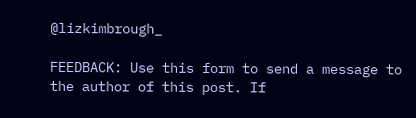@lizkimbrough_

FEEDBACK: Use this form to send a message to the author of this post. If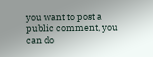you want to post a public comment, you can do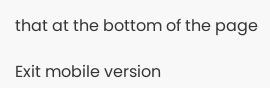that at the bottom of the page

Exit mobile version